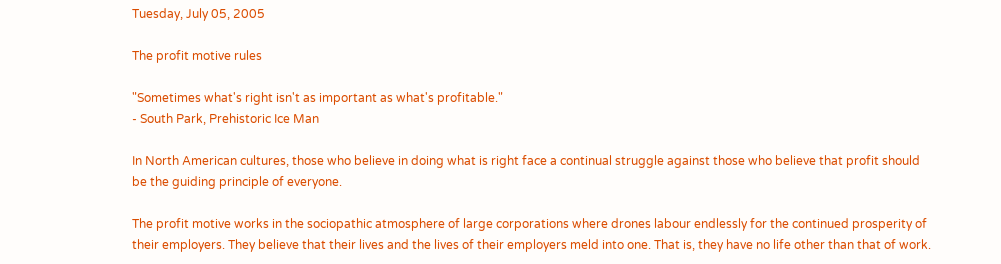Tuesday, July 05, 2005

The profit motive rules

"Sometimes what's right isn't as important as what's profitable."
- South Park, Prehistoric Ice Man

In North American cultures, those who believe in doing what is right face a continual struggle against those who believe that profit should be the guiding principle of everyone.

The profit motive works in the sociopathic atmosphere of large corporations where drones labour endlessly for the continued prosperity of their employers. They believe that their lives and the lives of their employers meld into one. That is, they have no life other than that of work.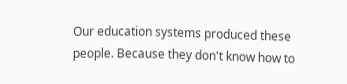Our education systems produced these people. Because they don't know how to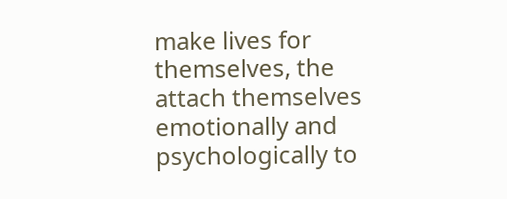make lives for themselves, the attach themselves emotionally and psychologically to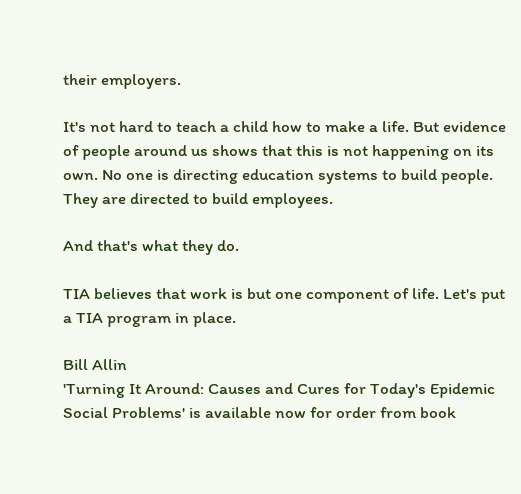their employers.

It's not hard to teach a child how to make a life. But evidence of people around us shows that this is not happening on its own. No one is directing education systems to build people. They are directed to build employees.

And that's what they do.

TIA believes that work is but one component of life. Let's put a TIA program in place.

Bill Allin
'Turning It Around: Causes and Cures for Today's Epidemic Social Problems' is available now for order from book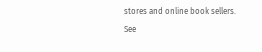stores and online book sellers.
See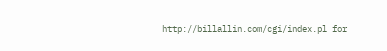http://billallin.com/cgi/index.pl for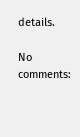details.

No comments: